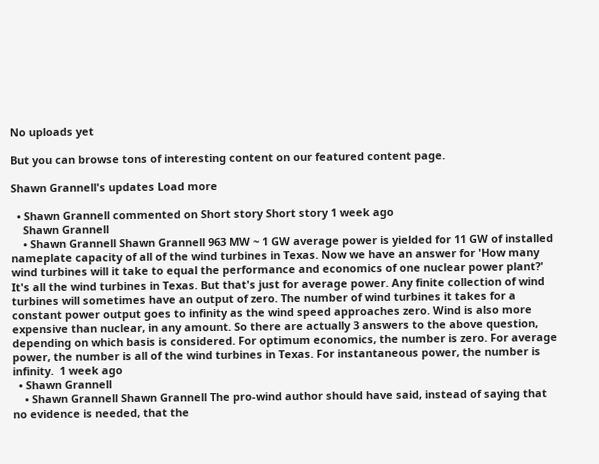No uploads yet

But you can browse tons of interesting content on our featured content page.

Shawn Grannell's updates Load more

  • Shawn Grannell commented on Short story Short story 1 week ago
    Shawn Grannell
    • Shawn Grannell Shawn Grannell 963 MW ~ 1 GW average power is yielded for 11 GW of installed nameplate capacity of all of the wind turbines in Texas. Now we have an answer for 'How many wind turbines will it take to equal the performance and economics of one nuclear power plant?' It's all the wind turbines in Texas. But that's just for average power. Any finite collection of wind turbines will sometimes have an output of zero. The number of wind turbines it takes for a constant power output goes to infinity as the wind speed approaches zero. Wind is also more expensive than nuclear, in any amount. So there are actually 3 answers to the above question, depending on which basis is considered. For optimum economics, the number is zero. For average power, the number is all of the wind turbines in Texas. For instantaneous power, the number is infinity.  1 week ago
  • Shawn Grannell
    • Shawn Grannell Shawn Grannell The pro-wind author should have said, instead of saying that no evidence is needed, that the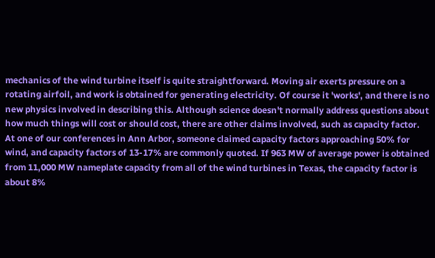mechanics of the wind turbine itself is quite straightforward. Moving air exerts pressure on a rotating airfoil, and work is obtained for generating electricity. Of course it 'works', and there is no new physics involved in describing this. Although science doesn't normally address questions about how much things will cost or should cost, there are other claims involved, such as capacity factor. At one of our conferences in Ann Arbor, someone claimed capacity factors approaching 50% for wind, and capacity factors of 13-17% are commonly quoted. If 963 MW of average power is obtained from 11,000 MW nameplate capacity from all of the wind turbines in Texas, the capacity factor is about 8%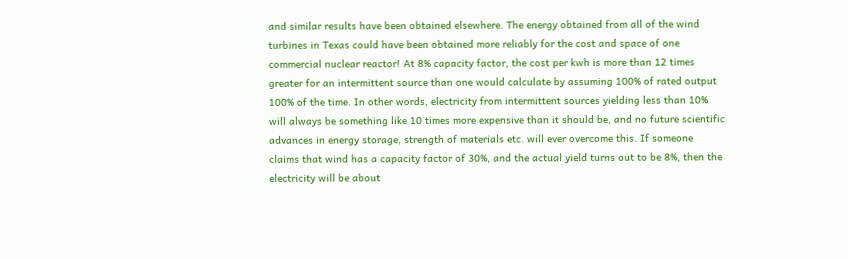and similar results have been obtained elsewhere. The energy obtained from all of the wind turbines in Texas could have been obtained more reliably for the cost and space of one commercial nuclear reactor! At 8% capacity factor, the cost per kwh is more than 12 times greater for an intermittent source than one would calculate by assuming 100% of rated output 100% of the time. In other words, electricity from intermittent sources yielding less than 10% will always be something like 10 times more expensive than it should be, and no future scientific advances in energy storage, strength of materials etc. will ever overcome this. If someone claims that wind has a capacity factor of 30%, and the actual yield turns out to be 8%, then the electricity will be about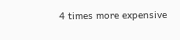4 times more expensive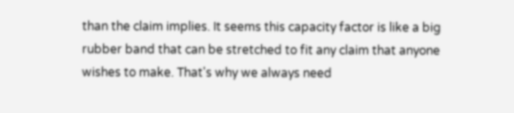than the claim implies. It seems this capacity factor is like a big rubber band that can be stretched to fit any claim that anyone wishes to make. That's why we always need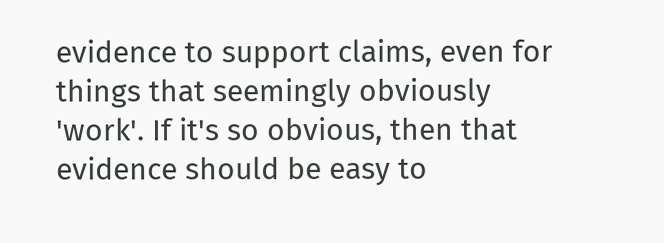evidence to support claims, even for things that seemingly obviously 'work'. If it's so obvious, then that evidence should be easy to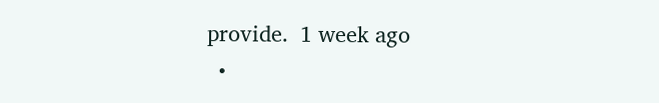provide.  1 week ago
  •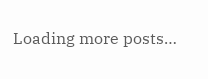Loading more posts…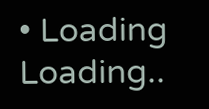• Loading Loading..